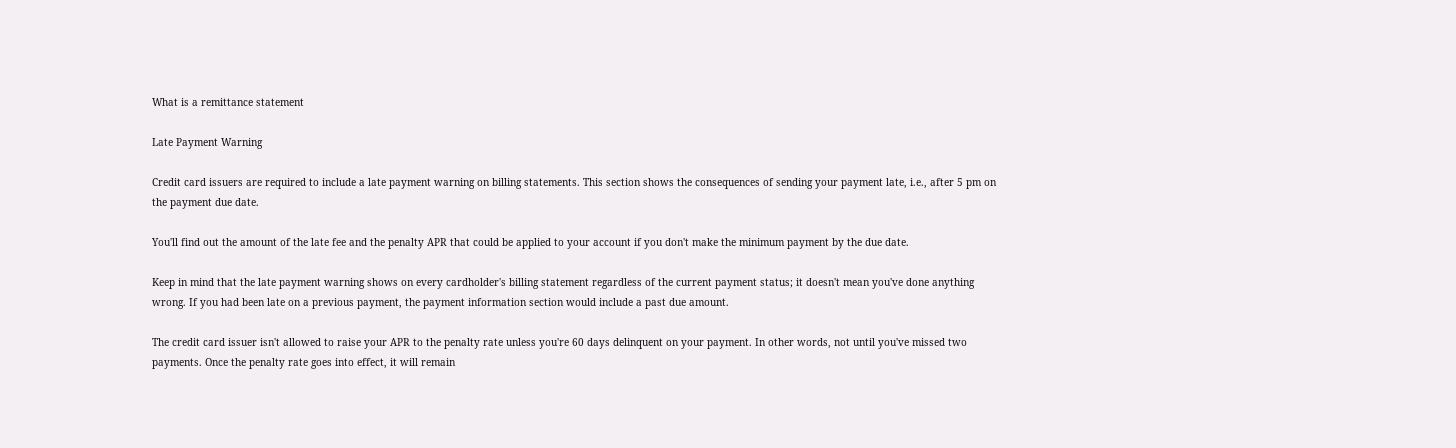What is a remittance statement

Late Payment Warning

Credit card issuers are required to include a late payment warning on billing statements. This section shows the consequences of sending your payment late, i.e., after 5 pm on the payment due date.

You'll find out the amount of the late fee and the penalty APR that could be applied to your account if you don't make the minimum payment by the due date.

Keep in mind that the late payment warning shows on every cardholder's billing statement regardless of the current payment status; it doesn't mean you've done anything wrong. If you had been late on a previous payment, the payment information section would include a past due amount.

The credit card issuer isn't allowed to raise your APR to the penalty rate unless you're 60 days delinquent on your payment. In other words, not until you've missed two payments. Once the penalty rate goes into effect, it will remain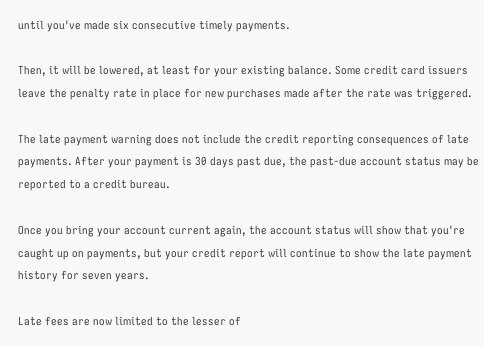until you've made six consecutive timely payments.

Then, it will be lowered, at least for your existing balance. Some credit card issuers leave the penalty rate in place for new purchases made after the rate was triggered.

The late payment warning does not include the credit reporting consequences of late payments. After your payment is 30 days past due, the past-due account status may be reported to a credit bureau.

Once you bring your account current again, the account status will show that you're caught up on payments, but your credit report will continue to show the late payment history for seven years.

Late fees are now limited to the lesser of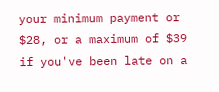your minimum payment or $28, or a maximum of $39 if you've been late on a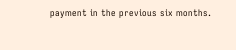payment in the previous six months.